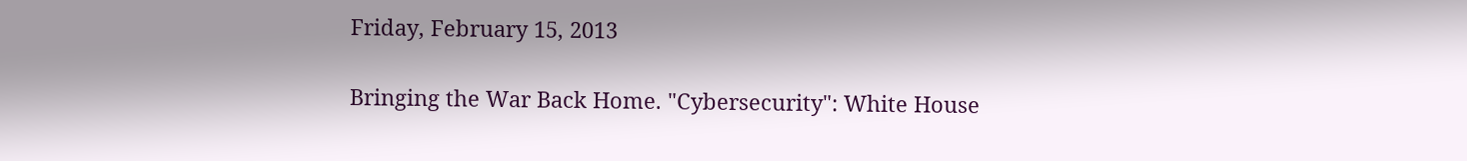Friday, February 15, 2013

Bringing the War Back Home. "Cybersecurity": White House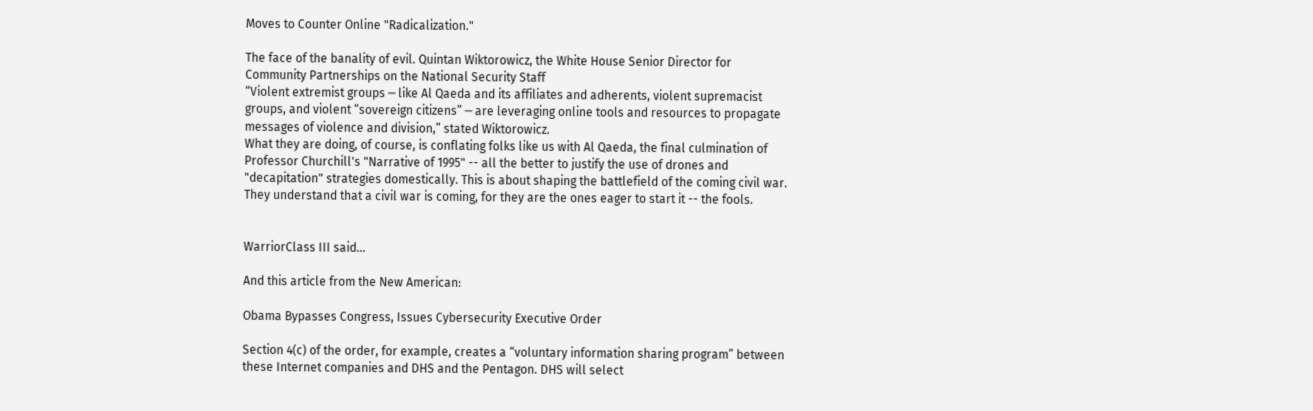Moves to Counter Online "Radicalization."

The face of the banality of evil. Quintan Wiktorowicz, the White House Senior Director for Community Partnerships on the National Security Staff
“Violent extremist groups ─ like Al Qaeda and its affiliates and adherents, violent supremacist groups, and violent “sovereign citizens” ─ are leveraging online tools and resources to propagate messages of violence and division,” stated Wiktorowicz.
What they are doing, of course, is conflating folks like us with Al Qaeda, the final culmination of Professor Churchill's "Narrative of 1995" -- all the better to justify the use of drones and "decapitation" strategies domestically. This is about shaping the battlefield of the coming civil war. They understand that a civil war is coming, for they are the ones eager to start it -- the fools.


WarriorClass III said...

And this article from the New American:

Obama Bypasses Congress, Issues Cybersecurity Executive Order

Section 4(c) of the order, for example, creates a “voluntary information sharing program” between these Internet companies and DHS and the Pentagon. DHS will select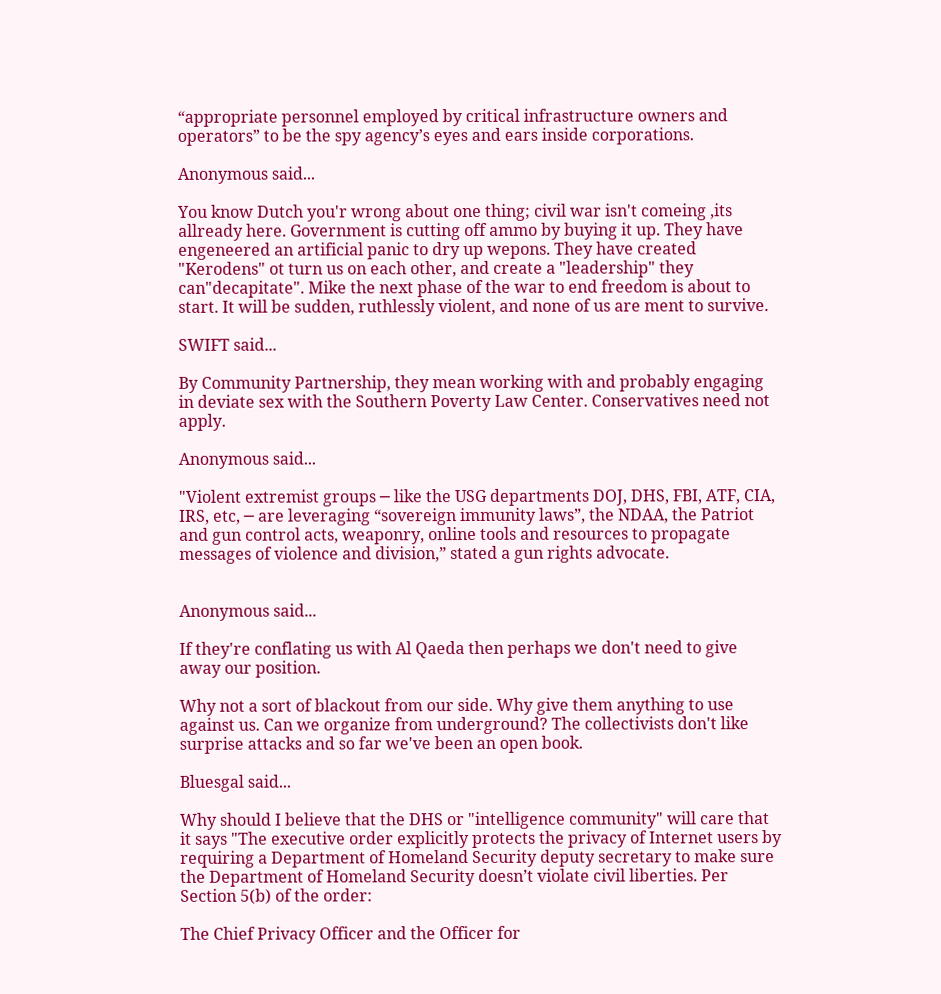“appropriate personnel employed by critical infrastructure owners and operators” to be the spy agency’s eyes and ears inside corporations.

Anonymous said...

You know Dutch you'r wrong about one thing; civil war isn't comeing ,its allready here. Government is cutting off ammo by buying it up. They have engeneered an artificial panic to dry up wepons. They have created "Kerodens" ot turn us on each other, and create a "leadership" they can"decapitate". Mike the next phase of the war to end freedom is about to start. It will be sudden, ruthlessly violent, and none of us are ment to survive.

SWIFT said...

By Community Partnership, they mean working with and probably engaging in deviate sex with the Southern Poverty Law Center. Conservatives need not apply.

Anonymous said...

"Violent extremist groups ─ like the USG departments DOJ, DHS, FBI, ATF, CIA, IRS, etc, ─ are leveraging “sovereign immunity laws”, the NDAA, the Patriot and gun control acts, weaponry, online tools and resources to propagate messages of violence and division,” stated a gun rights advocate.


Anonymous said...

If they're conflating us with Al Qaeda then perhaps we don't need to give away our position.

Why not a sort of blackout from our side. Why give them anything to use against us. Can we organize from underground? The collectivists don't like surprise attacks and so far we've been an open book.

Bluesgal said...

Why should I believe that the DHS or "intelligence community" will care that it says "The executive order explicitly protects the privacy of Internet users by requiring a Department of Homeland Security deputy secretary to make sure the Department of Homeland Security doesn’t violate civil liberties. Per Section 5(b) of the order:

The Chief Privacy Officer and the Officer for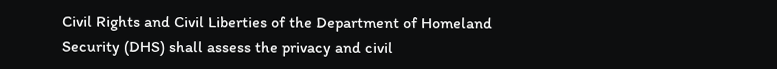Civil Rights and Civil Liberties of the Department of Homeland Security (DHS) shall assess the privacy and civil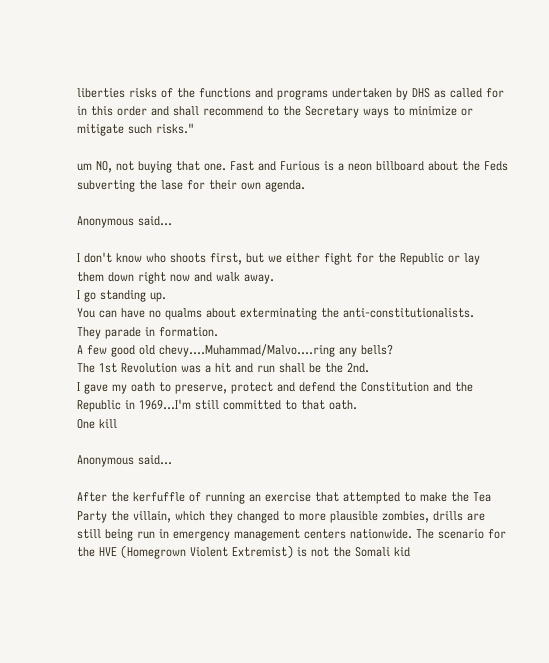liberties risks of the functions and programs undertaken by DHS as called for in this order and shall recommend to the Secretary ways to minimize or mitigate such risks."

um NO, not buying that one. Fast and Furious is a neon billboard about the Feds subverting the lase for their own agenda.

Anonymous said...

I don't know who shoots first, but we either fight for the Republic or lay them down right now and walk away.
I go standing up.
You can have no qualms about exterminating the anti-constitutionalists.
They parade in formation.
A few good old chevy....Muhammad/Malvo....ring any bells?
The 1st Revolution was a hit and run shall be the 2nd.
I gave my oath to preserve, protect and defend the Constitution and the Republic in 1969...I'm still committed to that oath.
One kill

Anonymous said...

After the kerfuffle of running an exercise that attempted to make the Tea Party the villain, which they changed to more plausible zombies, drills are still being run in emergency management centers nationwide. The scenario for the HVE (Homegrown Violent Extremist) is not the Somali kid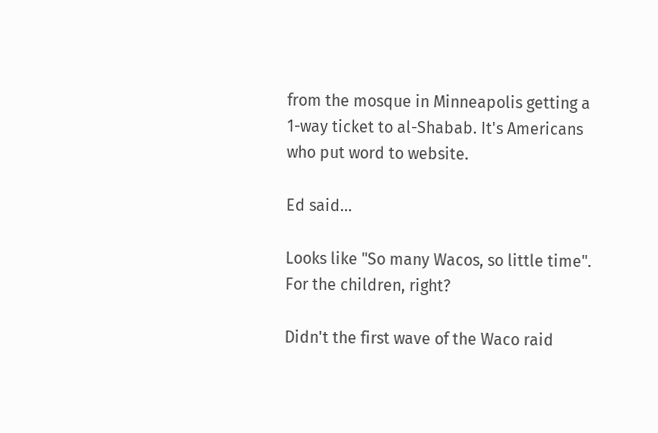from the mosque in Minneapolis getting a 1-way ticket to al-Shabab. It's Americans who put word to website.

Ed said...

Looks like "So many Wacos, so little time". For the children, right?

Didn't the first wave of the Waco raid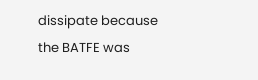dissipate because the BATFE was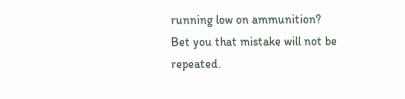running low on ammunition? Bet you that mistake will not be repeated.